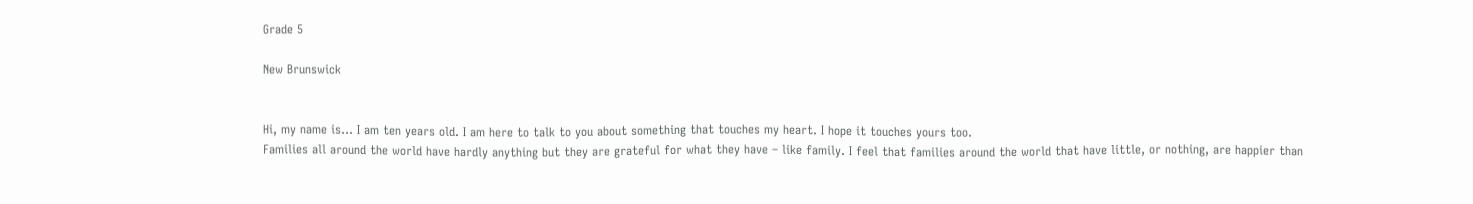Grade 5

New Brunswick


Hi, my name is… I am ten years old. I am here to talk to you about something that touches my heart. I hope it touches yours too.
Families all around the world have hardly anything but they are grateful for what they have – like family. I feel that families around the world that have little, or nothing, are happier than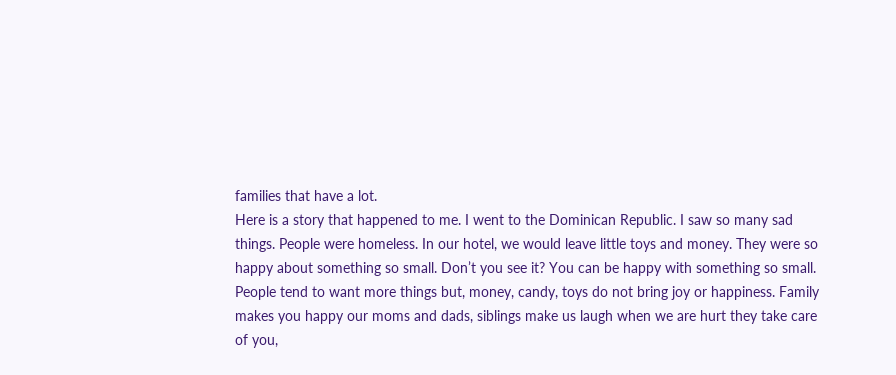families that have a lot.
Here is a story that happened to me. I went to the Dominican Republic. I saw so many sad things. People were homeless. In our hotel, we would leave little toys and money. They were so happy about something so small. Don’t you see it? You can be happy with something so small. People tend to want more things but, money, candy, toys do not bring joy or happiness. Family makes you happy our moms and dads, siblings make us laugh when we are hurt they take care of you,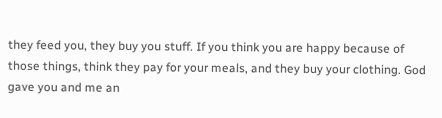they feed you, they buy you stuff. If you think you are happy because of those things, think they pay for your meals, and they buy your clothing. God gave you and me an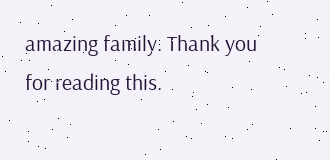amazing family. Thank you for reading this.